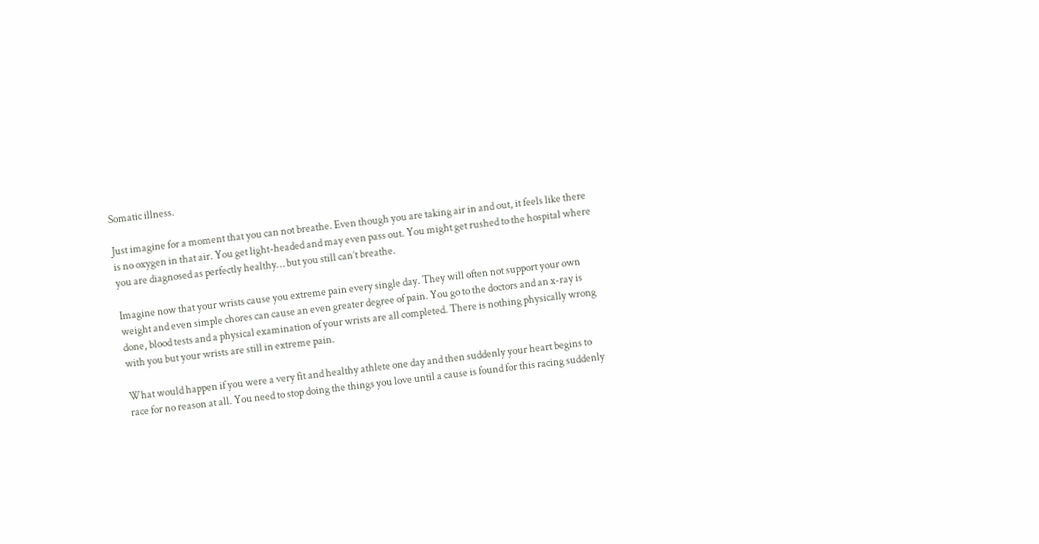Somatic illness.

Just imagine for a moment that you can not breathe. Even though you are taking air in and out, it feels like there is no oxygen in that air. You get light-headed and may even pass out. You might get rushed to the hospital where you are diagnosed as perfectly healthy… but you still can’t breathe.

Imagine now that your wrists cause you extreme pain every single day. They will often not support your own weight and even simple chores can cause an even greater degree of pain. You go to the doctors and an x-ray is done, blood tests and a physical examination of your wrists are all completed. There is nothing physically wrong with you but your wrists are still in extreme pain.

What would happen if you were a very fit and healthy athlete one day and then suddenly your heart begins to race for no reason at all. You need to stop doing the things you love until a cause is found for this racing suddenly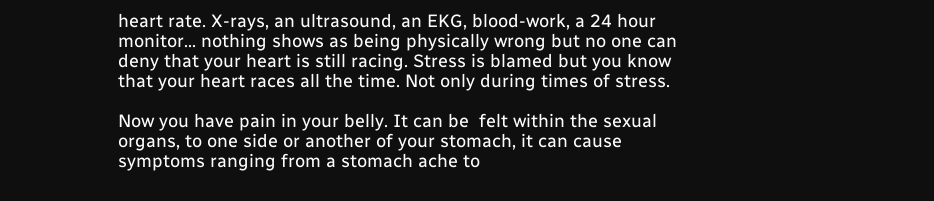heart rate. X-rays, an ultrasound, an EKG, blood-work, a 24 hour monitor… nothing shows as being physically wrong but no one can deny that your heart is still racing. Stress is blamed but you know that your heart races all the time. Not only during times of stress.

Now you have pain in your belly. It can be  felt within the sexual organs, to one side or another of your stomach, it can cause symptoms ranging from a stomach ache to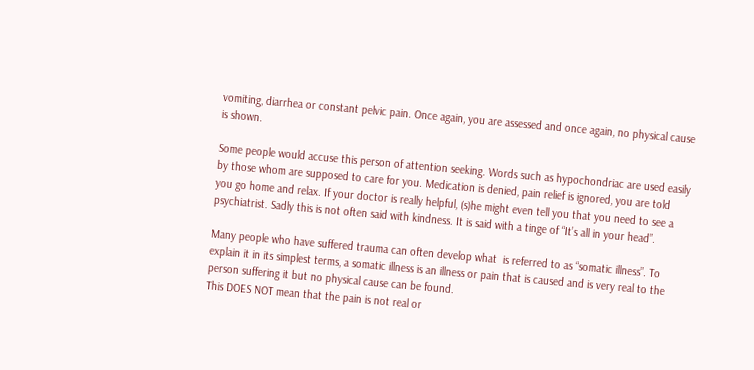vomiting, diarrhea or constant pelvic pain. Once again, you are assessed and once again, no physical cause is shown.

Some people would accuse this person of attention seeking. Words such as hypochondriac are used easily by those whom are supposed to care for you. Medication is denied, pain relief is ignored, you are told you go home and relax. If your doctor is really helpful, (s)he might even tell you that you need to see a psychiatrist. Sadly this is not often said with kindness. It is said with a tinge of “It’s all in your head”.

Many people who have suffered trauma can often develop what  is referred to as “somatic illness”. To explain it in its simplest terms, a somatic illness is an illness or pain that is caused and is very real to the person suffering it but no physical cause can be found.
This DOES NOT mean that the pain is not real or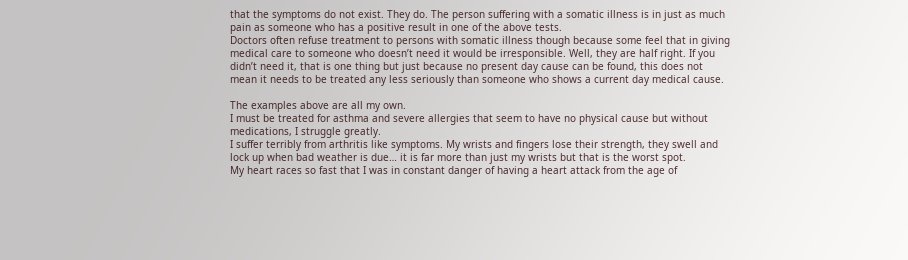that the symptoms do not exist. They do. The person suffering with a somatic illness is in just as much pain as someone who has a positive result in one of the above tests.
Doctors often refuse treatment to persons with somatic illness though because some feel that in giving medical care to someone who doesn’t need it would be irresponsible. Well, they are half right. If you didn’t need it, that is one thing but just because no present day cause can be found, this does not mean it needs to be treated any less seriously than someone who shows a current day medical cause.

The examples above are all my own.
I must be treated for asthma and severe allergies that seem to have no physical cause but without medications, I struggle greatly.
I suffer terribly from arthritis like symptoms. My wrists and fingers lose their strength, they swell and lock up when bad weather is due… it is far more than just my wrists but that is the worst spot.
My heart races so fast that I was in constant danger of having a heart attack from the age of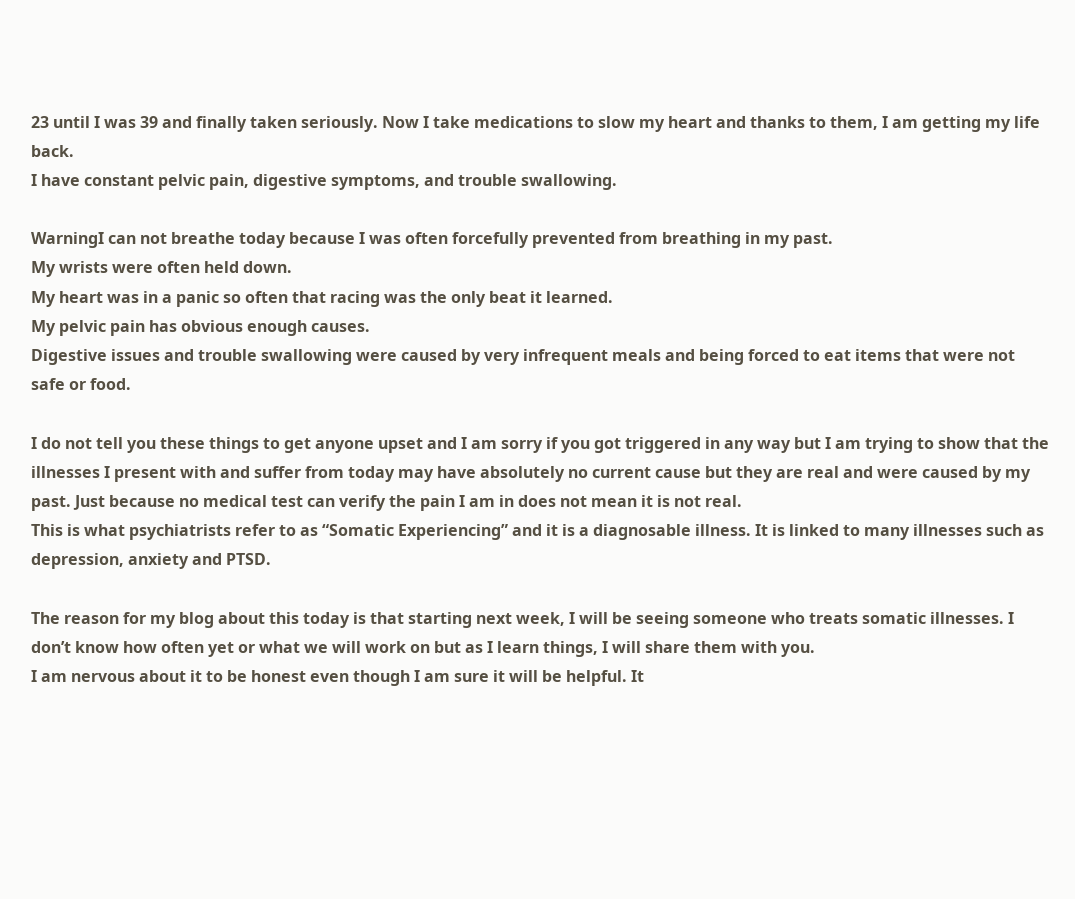23 until I was 39 and finally taken seriously. Now I take medications to slow my heart and thanks to them, I am getting my life back.
I have constant pelvic pain, digestive symptoms, and trouble swallowing.

WarningI can not breathe today because I was often forcefully prevented from breathing in my past.
My wrists were often held down.
My heart was in a panic so often that racing was the only beat it learned.
My pelvic pain has obvious enough causes.
Digestive issues and trouble swallowing were caused by very infrequent meals and being forced to eat items that were not safe or food.

I do not tell you these things to get anyone upset and I am sorry if you got triggered in any way but I am trying to show that the illnesses I present with and suffer from today may have absolutely no current cause but they are real and were caused by my past. Just because no medical test can verify the pain I am in does not mean it is not real.
This is what psychiatrists refer to as “Somatic Experiencing” and it is a diagnosable illness. It is linked to many illnesses such as depression, anxiety and PTSD.

The reason for my blog about this today is that starting next week, I will be seeing someone who treats somatic illnesses. I don’t know how often yet or what we will work on but as I learn things, I will share them with you.
I am nervous about it to be honest even though I am sure it will be helpful. It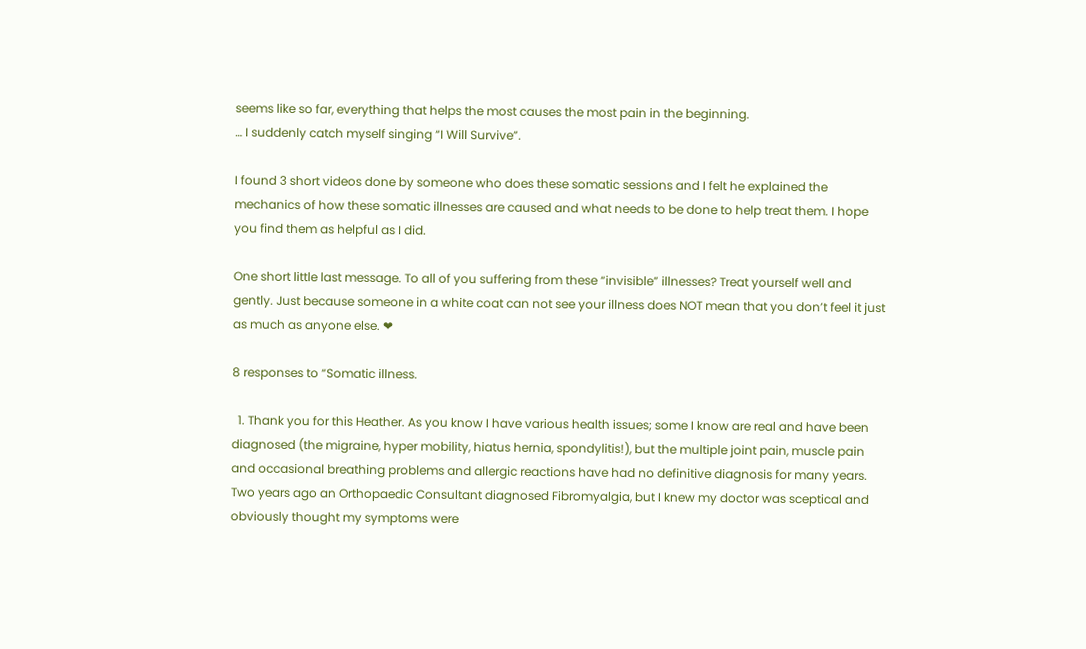seems like so far, everything that helps the most causes the most pain in the beginning.
… I suddenly catch myself singing “I Will Survive”.

I found 3 short videos done by someone who does these somatic sessions and I felt he explained the mechanics of how these somatic illnesses are caused and what needs to be done to help treat them. I hope you find them as helpful as I did.

One short little last message. To all of you suffering from these “invisible” illnesses? Treat yourself well and gently. Just because someone in a white coat can not see your illness does NOT mean that you don’t feel it just as much as anyone else. ❤

8 responses to “Somatic illness.

  1. Thank you for this Heather. As you know I have various health issues; some I know are real and have been diagnosed (the migraine, hyper mobility, hiatus hernia, spondylitis!), but the multiple joint pain, muscle pain and occasional breathing problems and allergic reactions have had no definitive diagnosis for many years. Two years ago an Orthopaedic Consultant diagnosed Fibromyalgia, but I knew my doctor was sceptical and obviously thought my symptoms were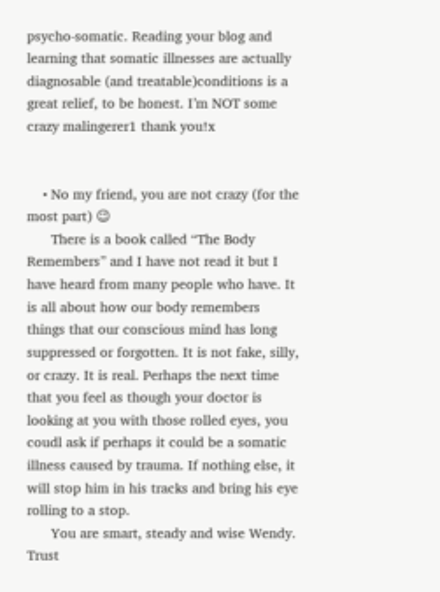psycho-somatic. Reading your blog and learning that somatic illnesses are actually diagnosable (and treatable)conditions is a great relief, to be honest. I’m NOT some crazy malingerer1 thank you!x


    • No my friend, you are not crazy (for the most part) 😉
      There is a book called “The Body Remembers” and I have not read it but I have heard from many people who have. It is all about how our body remembers things that our conscious mind has long suppressed or forgotten. It is not fake, silly, or crazy. It is real. Perhaps the next time that you feel as though your doctor is looking at you with those rolled eyes, you coudl ask if perhaps it could be a somatic illness caused by trauma. If nothing else, it will stop him in his tracks and bring his eye rolling to a stop.
      You are smart, steady and wise Wendy. Trust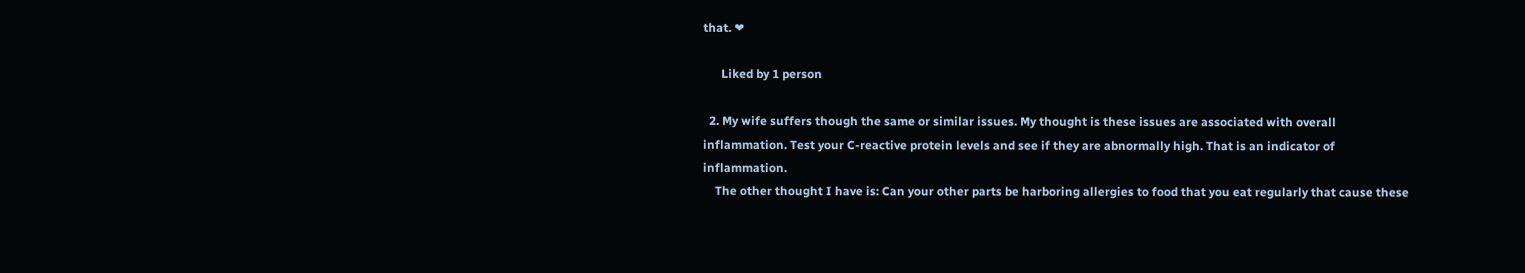that. ❤

      Liked by 1 person

  2. My wife suffers though the same or similar issues. My thought is these issues are associated with overall inflammation. Test your C-reactive protein levels and see if they are abnormally high. That is an indicator of inflammation.
    The other thought I have is: Can your other parts be harboring allergies to food that you eat regularly that cause these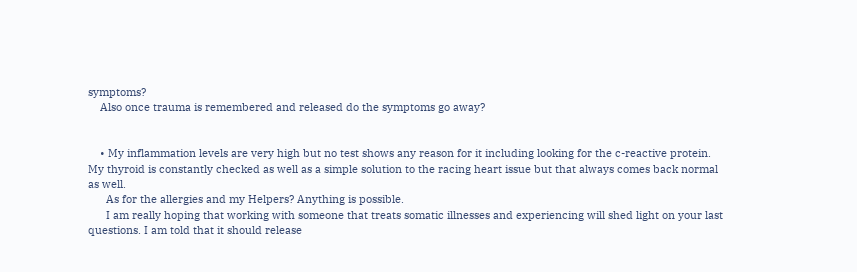symptoms?
    Also once trauma is remembered and released do the symptoms go away?


    • My inflammation levels are very high but no test shows any reason for it including looking for the c-reactive protein. My thyroid is constantly checked as well as a simple solution to the racing heart issue but that always comes back normal as well.
      As for the allergies and my Helpers? Anything is possible.
      I am really hoping that working with someone that treats somatic illnesses and experiencing will shed light on your last questions. I am told that it should release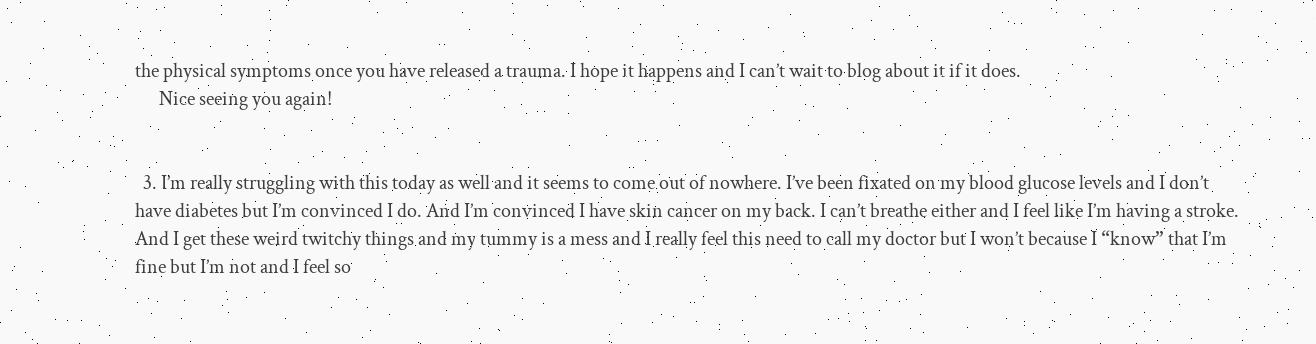the physical symptoms once you have released a trauma. I hope it happens and I can’t wait to blog about it if it does.
      Nice seeing you again!


  3. I’m really struggling with this today as well and it seems to come out of nowhere. I’ve been fixated on my blood glucose levels and I don’t have diabetes but I’m convinced I do. And I’m convinced I have skin cancer on my back. I can’t breathe either and I feel like I’m having a stroke. And I get these weird twitchy things and my tummy is a mess and I really feel this need to call my doctor but I won’t because I “know” that I’m fine but I’m not and I feel so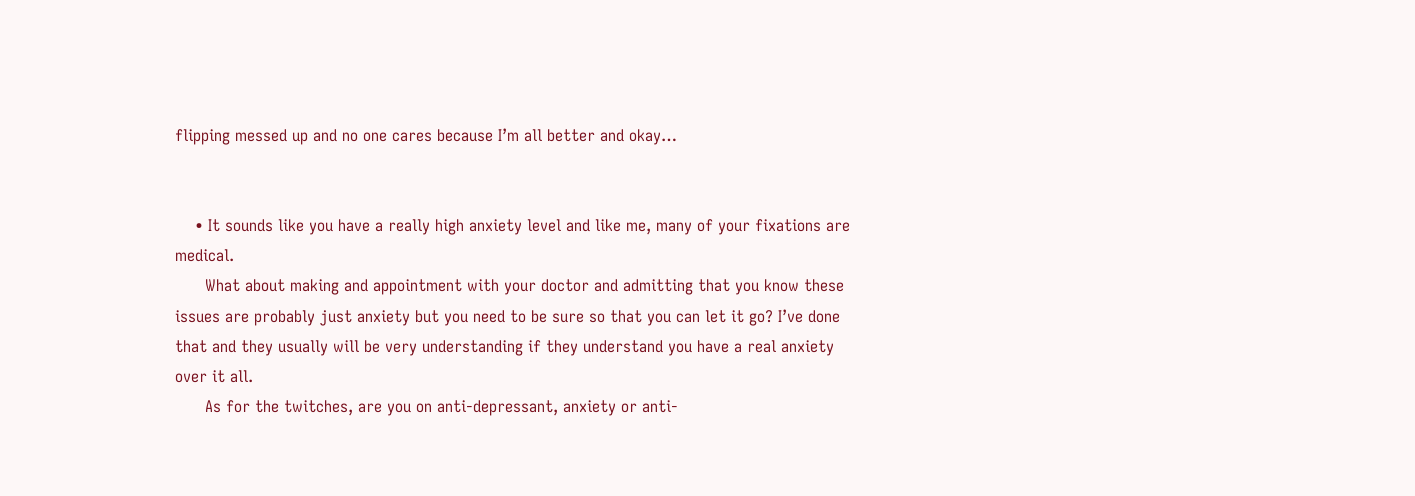flipping messed up and no one cares because I’m all better and okay…


    • It sounds like you have a really high anxiety level and like me, many of your fixations are medical.
      What about making and appointment with your doctor and admitting that you know these issues are probably just anxiety but you need to be sure so that you can let it go? I’ve done that and they usually will be very understanding if they understand you have a real anxiety over it all.
      As for the twitches, are you on anti-depressant, anxiety or anti-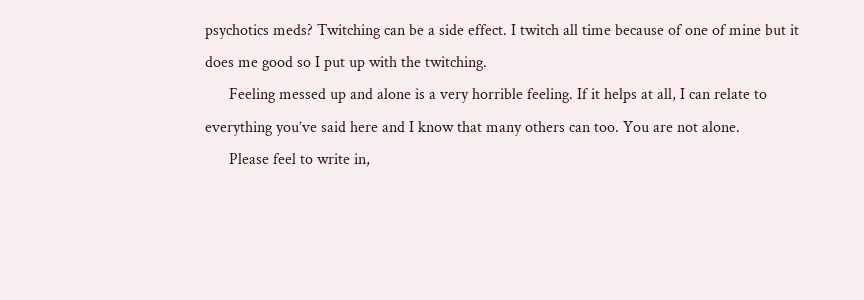psychotics meds? Twitching can be a side effect. I twitch all time because of one of mine but it does me good so I put up with the twitching.
      Feeling messed up and alone is a very horrible feeling. If it helps at all, I can relate to everything you’ve said here and I know that many others can too. You are not alone.
      Please feel to write in,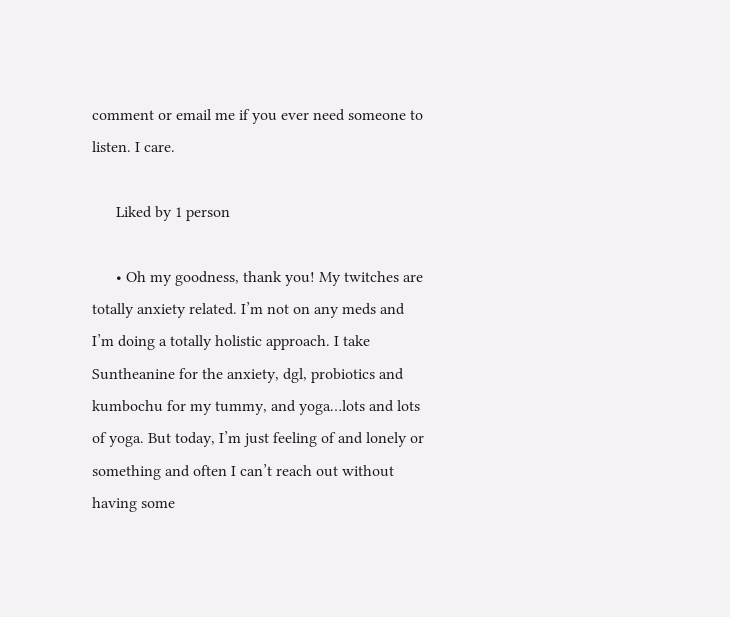comment or email me if you ever need someone to listen. I care.

      Liked by 1 person

      • Oh my goodness, thank you! My twitches are totally anxiety related. I’m not on any meds and I’m doing a totally holistic approach. I take Suntheanine for the anxiety, dgl, probiotics and kumbochu for my tummy, and yoga…lots and lots of yoga. But today, I’m just feeling of and lonely or something and often I can’t reach out without having some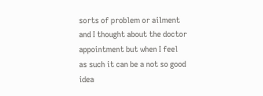sorts of problem or ailment and I thought about the doctor appointment but when I feel as such it can be a not so good idea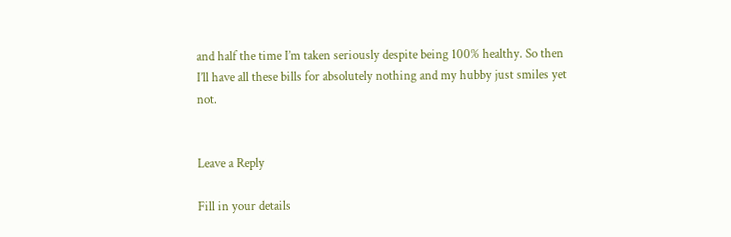and half the time I’m taken seriously despite being 100% healthy. So then I’ll have all these bills for absolutely nothing and my hubby just smiles yet not.


Leave a Reply

Fill in your details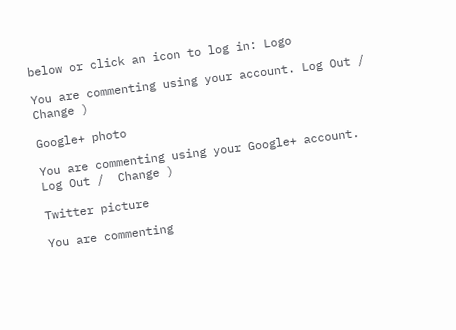below or click an icon to log in: Logo

You are commenting using your account. Log Out /  Change )

Google+ photo

You are commenting using your Google+ account. Log Out /  Change )

Twitter picture

You are commenting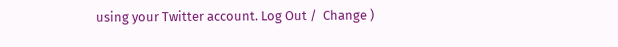using your Twitter account. Log Out /  Change )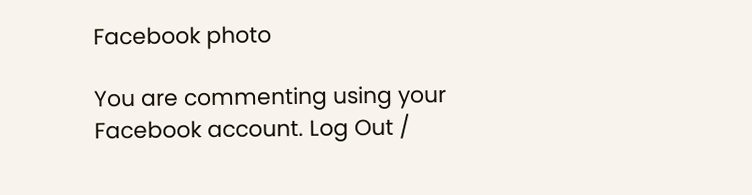Facebook photo

You are commenting using your Facebook account. Log Out /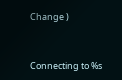Change )


Connecting to %s